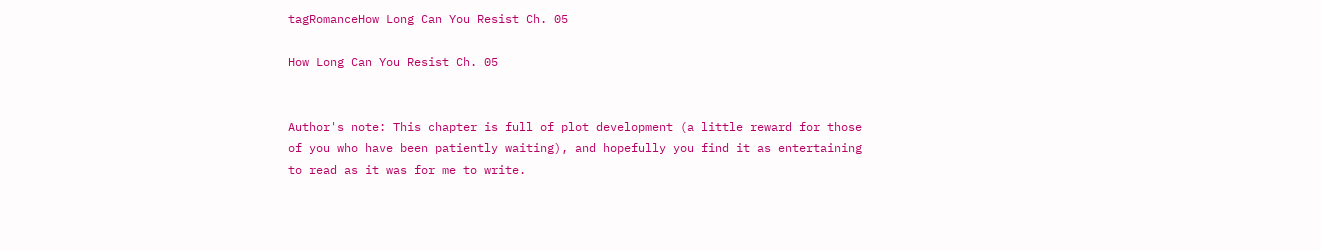tagRomanceHow Long Can You Resist Ch. 05

How Long Can You Resist Ch. 05


Author's note: This chapter is full of plot development (a little reward for those of you who have been patiently waiting), and hopefully you find it as entertaining to read as it was for me to write.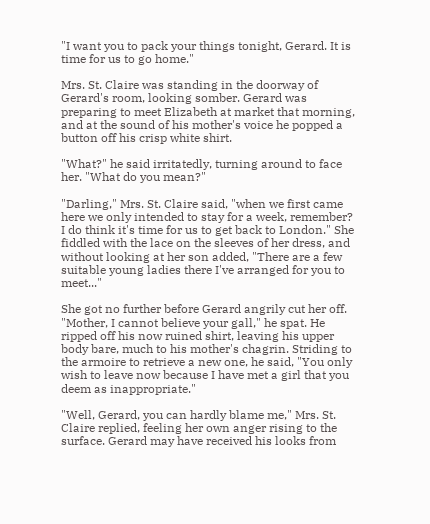"I want you to pack your things tonight, Gerard. It is time for us to go home."

Mrs. St. Claire was standing in the doorway of Gerard's room, looking somber. Gerard was preparing to meet Elizabeth at market that morning, and at the sound of his mother's voice he popped a button off his crisp white shirt.

"What?" he said irritatedly, turning around to face her. "What do you mean?"

"Darling," Mrs. St. Claire said, "when we first came here we only intended to stay for a week, remember? I do think it's time for us to get back to London." She fiddled with the lace on the sleeves of her dress, and without looking at her son added, "There are a few suitable young ladies there I've arranged for you to meet..."

She got no further before Gerard angrily cut her off. "Mother, I cannot believe your gall," he spat. He ripped off his now ruined shirt, leaving his upper body bare, much to his mother's chagrin. Striding to the armoire to retrieve a new one, he said, "You only wish to leave now because I have met a girl that you deem as inappropriate."

"Well, Gerard, you can hardly blame me," Mrs. St. Claire replied, feeling her own anger rising to the surface. Gerard may have received his looks from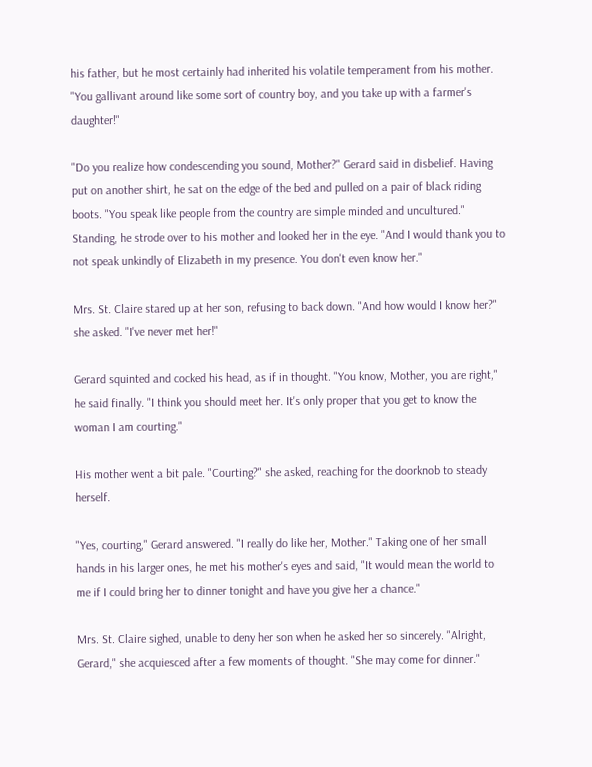his father, but he most certainly had inherited his volatile temperament from his mother. "You gallivant around like some sort of country boy, and you take up with a farmer's daughter!"

"Do you realize how condescending you sound, Mother?" Gerard said in disbelief. Having put on another shirt, he sat on the edge of the bed and pulled on a pair of black riding boots. "You speak like people from the country are simple minded and uncultured." Standing, he strode over to his mother and looked her in the eye. "And I would thank you to not speak unkindly of Elizabeth in my presence. You don't even know her."

Mrs. St. Claire stared up at her son, refusing to back down. "And how would I know her?" she asked. "I've never met her!"

Gerard squinted and cocked his head, as if in thought. "You know, Mother, you are right," he said finally. "I think you should meet her. It's only proper that you get to know the woman I am courting."

His mother went a bit pale. "Courting?" she asked, reaching for the doorknob to steady herself.

"Yes, courting," Gerard answered. "I really do like her, Mother." Taking one of her small hands in his larger ones, he met his mother's eyes and said, "It would mean the world to me if I could bring her to dinner tonight and have you give her a chance."

Mrs. St. Claire sighed, unable to deny her son when he asked her so sincerely. "Alright, Gerard," she acquiesced after a few moments of thought. "She may come for dinner."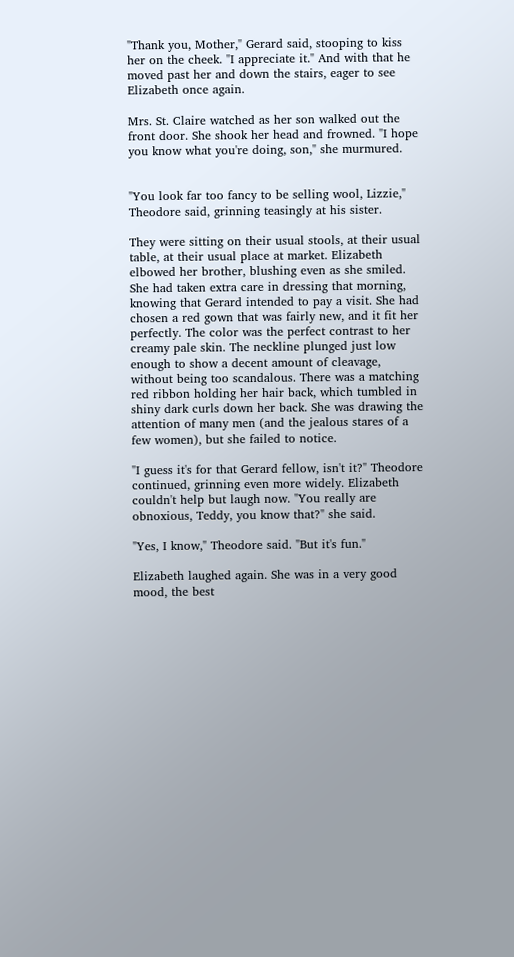"Thank you, Mother," Gerard said, stooping to kiss her on the cheek. "I appreciate it." And with that he moved past her and down the stairs, eager to see Elizabeth once again.

Mrs. St. Claire watched as her son walked out the front door. She shook her head and frowned. "I hope you know what you're doing, son," she murmured.


"You look far too fancy to be selling wool, Lizzie," Theodore said, grinning teasingly at his sister.

They were sitting on their usual stools, at their usual table, at their usual place at market. Elizabeth elbowed her brother, blushing even as she smiled. She had taken extra care in dressing that morning, knowing that Gerard intended to pay a visit. She had chosen a red gown that was fairly new, and it fit her perfectly. The color was the perfect contrast to her creamy pale skin. The neckline plunged just low enough to show a decent amount of cleavage, without being too scandalous. There was a matching red ribbon holding her hair back, which tumbled in shiny dark curls down her back. She was drawing the attention of many men (and the jealous stares of a few women), but she failed to notice.

"I guess it's for that Gerard fellow, isn't it?" Theodore continued, grinning even more widely. Elizabeth couldn't help but laugh now. "You really are obnoxious, Teddy, you know that?" she said.

"Yes, I know," Theodore said. "But it's fun."

Elizabeth laughed again. She was in a very good mood, the best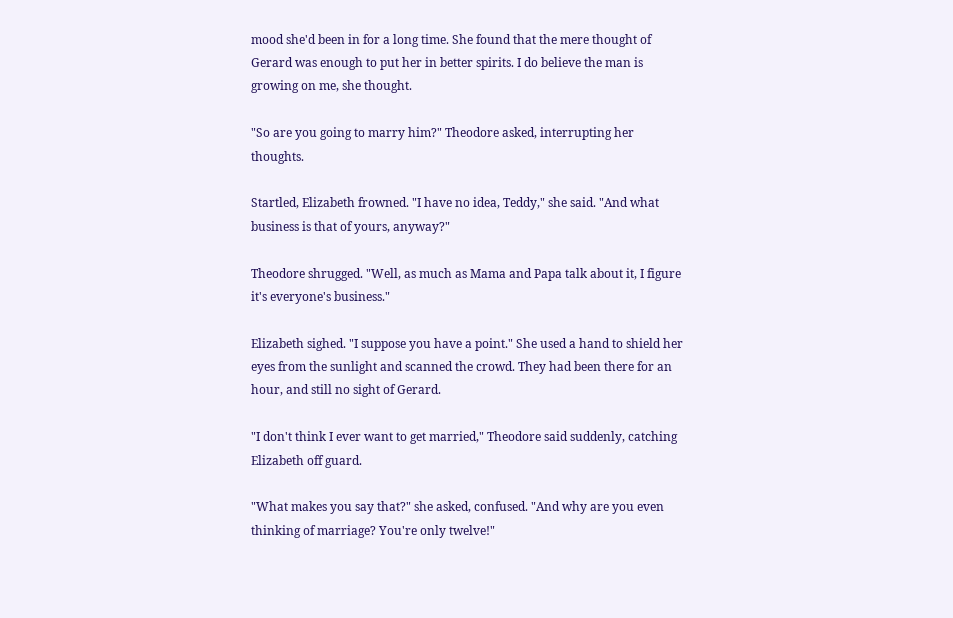mood she'd been in for a long time. She found that the mere thought of Gerard was enough to put her in better spirits. I do believe the man is growing on me, she thought.

"So are you going to marry him?" Theodore asked, interrupting her thoughts.

Startled, Elizabeth frowned. "I have no idea, Teddy," she said. "And what business is that of yours, anyway?"

Theodore shrugged. "Well, as much as Mama and Papa talk about it, I figure it's everyone's business."

Elizabeth sighed. "I suppose you have a point." She used a hand to shield her eyes from the sunlight and scanned the crowd. They had been there for an hour, and still no sight of Gerard.

"I don't think I ever want to get married," Theodore said suddenly, catching Elizabeth off guard.

"What makes you say that?" she asked, confused. "And why are you even thinking of marriage? You're only twelve!"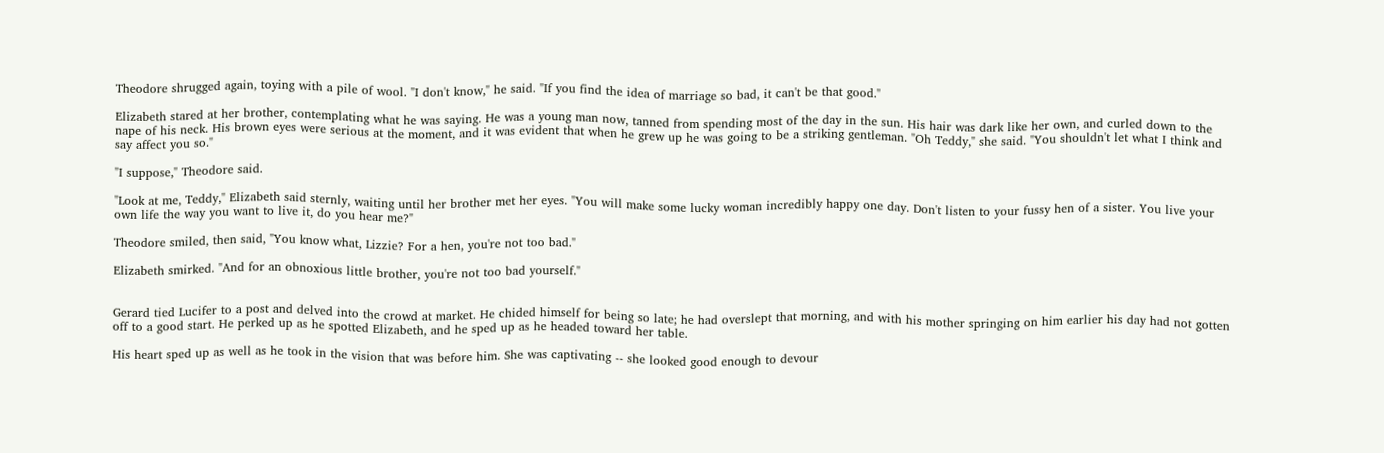Theodore shrugged again, toying with a pile of wool. "I don't know," he said. "If you find the idea of marriage so bad, it can't be that good."

Elizabeth stared at her brother, contemplating what he was saying. He was a young man now, tanned from spending most of the day in the sun. His hair was dark like her own, and curled down to the nape of his neck. His brown eyes were serious at the moment, and it was evident that when he grew up he was going to be a striking gentleman. "Oh Teddy," she said. "You shouldn't let what I think and say affect you so."

"I suppose," Theodore said.

"Look at me, Teddy," Elizabeth said sternly, waiting until her brother met her eyes. "You will make some lucky woman incredibly happy one day. Don't listen to your fussy hen of a sister. You live your own life the way you want to live it, do you hear me?"

Theodore smiled, then said, "You know what, Lizzie? For a hen, you're not too bad."

Elizabeth smirked. "And for an obnoxious little brother, you're not too bad yourself."


Gerard tied Lucifer to a post and delved into the crowd at market. He chided himself for being so late; he had overslept that morning, and with his mother springing on him earlier his day had not gotten off to a good start. He perked up as he spotted Elizabeth, and he sped up as he headed toward her table.

His heart sped up as well as he took in the vision that was before him. She was captivating -- she looked good enough to devour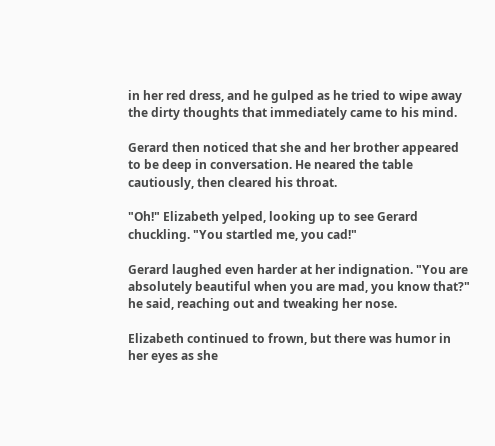in her red dress, and he gulped as he tried to wipe away the dirty thoughts that immediately came to his mind.

Gerard then noticed that she and her brother appeared to be deep in conversation. He neared the table cautiously, then cleared his throat.

"Oh!" Elizabeth yelped, looking up to see Gerard chuckling. "You startled me, you cad!"

Gerard laughed even harder at her indignation. "You are absolutely beautiful when you are mad, you know that?" he said, reaching out and tweaking her nose.

Elizabeth continued to frown, but there was humor in her eyes as she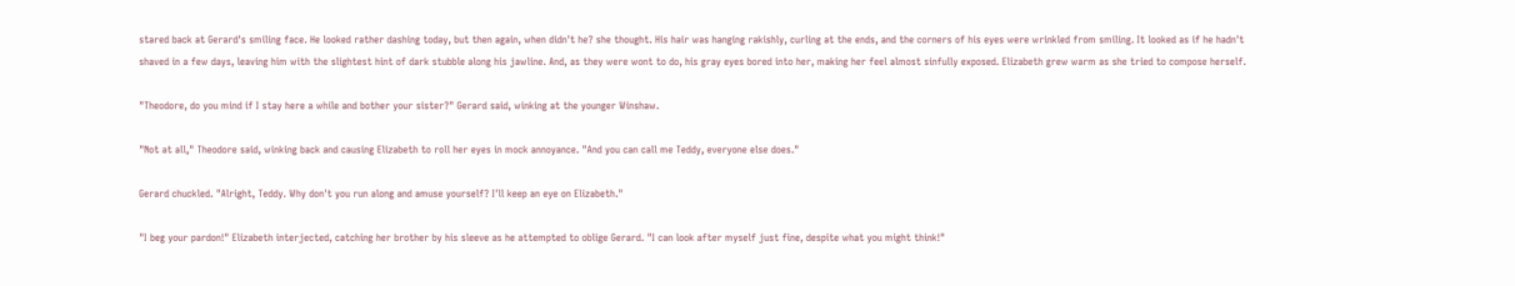stared back at Gerard's smiling face. He looked rather dashing today, but then again, when didn't he? she thought. His hair was hanging rakishly, curling at the ends, and the corners of his eyes were wrinkled from smiling. It looked as if he hadn't shaved in a few days, leaving him with the slightest hint of dark stubble along his jawline. And, as they were wont to do, his gray eyes bored into her, making her feel almost sinfully exposed. Elizabeth grew warm as she tried to compose herself.

"Theodore, do you mind if I stay here a while and bother your sister?" Gerard said, winking at the younger Winshaw.

"Not at all," Theodore said, winking back and causing Elizabeth to roll her eyes in mock annoyance. "And you can call me Teddy, everyone else does."

Gerard chuckled. "Alright, Teddy. Why don't you run along and amuse yourself? I'll keep an eye on Elizabeth."

"I beg your pardon!" Elizabeth interjected, catching her brother by his sleeve as he attempted to oblige Gerard. "I can look after myself just fine, despite what you might think!"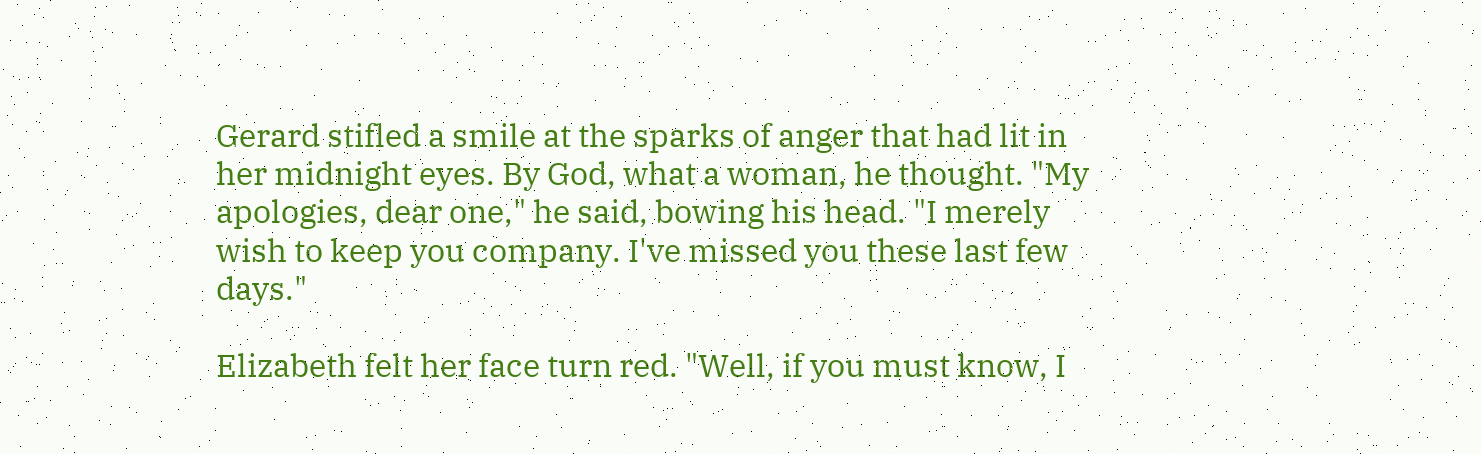Gerard stifled a smile at the sparks of anger that had lit in her midnight eyes. By God, what a woman, he thought. "My apologies, dear one," he said, bowing his head. "I merely wish to keep you company. I've missed you these last few days."

Elizabeth felt her face turn red. "Well, if you must know, I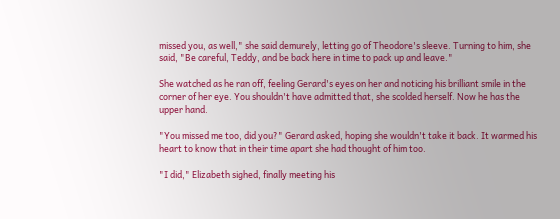missed you, as well," she said demurely, letting go of Theodore's sleeve. Turning to him, she said, "Be careful, Teddy, and be back here in time to pack up and leave."

She watched as he ran off, feeling Gerard's eyes on her and noticing his brilliant smile in the corner of her eye. You shouldn't have admitted that, she scolded herself. Now he has the upper hand.

"You missed me too, did you?" Gerard asked, hoping she wouldn't take it back. It warmed his heart to know that in their time apart she had thought of him too.

"I did," Elizabeth sighed, finally meeting his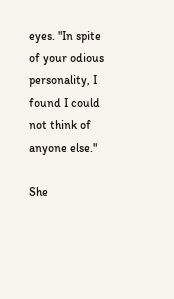eyes. "In spite of your odious personality, I found I could not think of anyone else."

She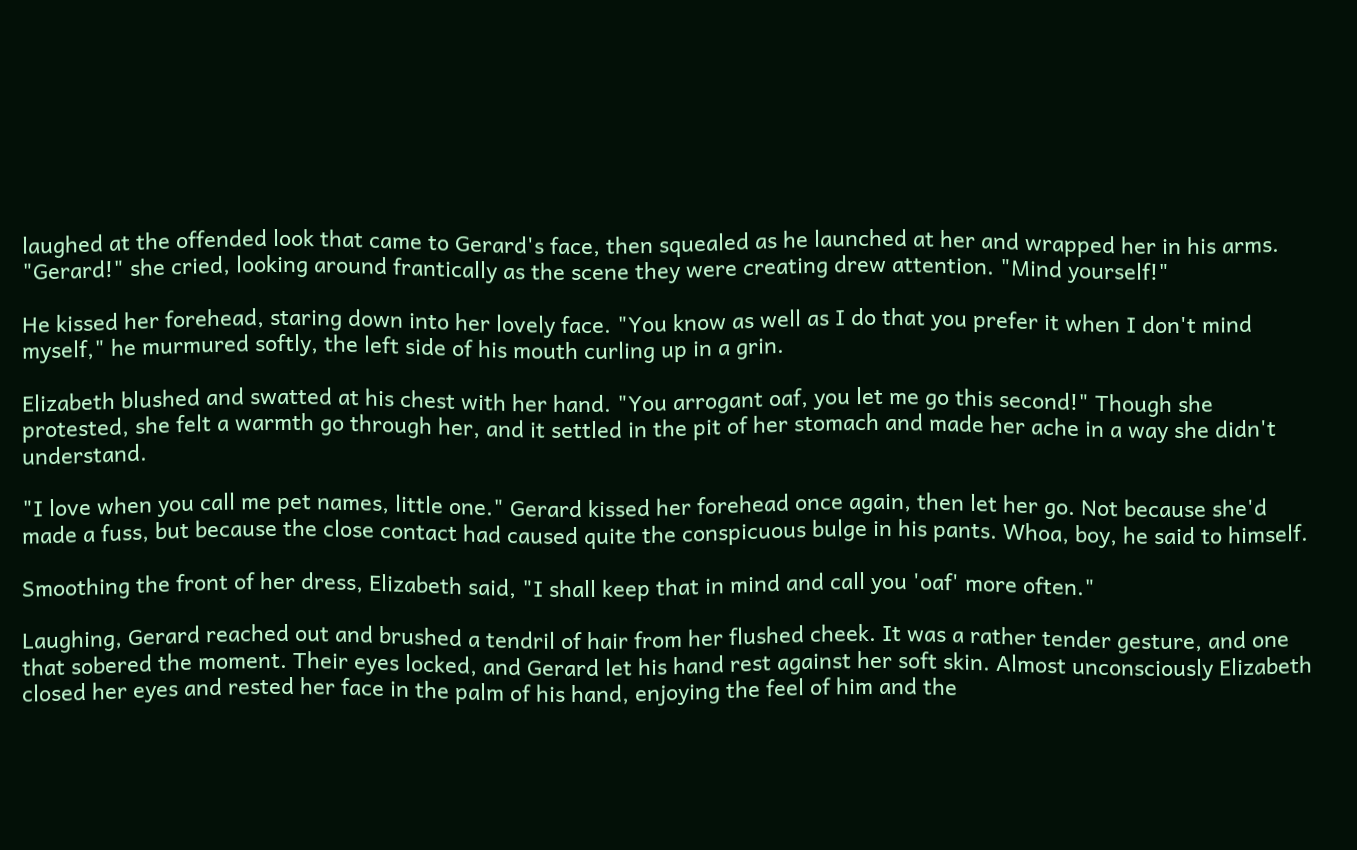laughed at the offended look that came to Gerard's face, then squealed as he launched at her and wrapped her in his arms. "Gerard!" she cried, looking around frantically as the scene they were creating drew attention. "Mind yourself!"

He kissed her forehead, staring down into her lovely face. "You know as well as I do that you prefer it when I don't mind myself," he murmured softly, the left side of his mouth curling up in a grin.

Elizabeth blushed and swatted at his chest with her hand. "You arrogant oaf, you let me go this second!" Though she protested, she felt a warmth go through her, and it settled in the pit of her stomach and made her ache in a way she didn't understand.

"I love when you call me pet names, little one." Gerard kissed her forehead once again, then let her go. Not because she'd made a fuss, but because the close contact had caused quite the conspicuous bulge in his pants. Whoa, boy, he said to himself.

Smoothing the front of her dress, Elizabeth said, "I shall keep that in mind and call you 'oaf' more often."

Laughing, Gerard reached out and brushed a tendril of hair from her flushed cheek. It was a rather tender gesture, and one that sobered the moment. Their eyes locked, and Gerard let his hand rest against her soft skin. Almost unconsciously Elizabeth closed her eyes and rested her face in the palm of his hand, enjoying the feel of him and the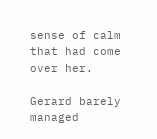sense of calm that had come over her.

Gerard barely managed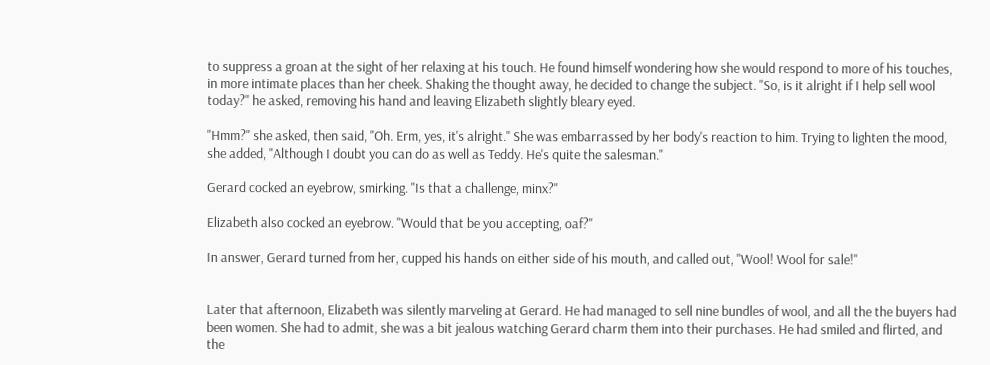to suppress a groan at the sight of her relaxing at his touch. He found himself wondering how she would respond to more of his touches, in more intimate places than her cheek. Shaking the thought away, he decided to change the subject. "So, is it alright if I help sell wool today?" he asked, removing his hand and leaving Elizabeth slightly bleary eyed.

"Hmm?" she asked, then said, "Oh. Erm, yes, it's alright." She was embarrassed by her body's reaction to him. Trying to lighten the mood, she added, "Although I doubt you can do as well as Teddy. He's quite the salesman."

Gerard cocked an eyebrow, smirking. "Is that a challenge, minx?"

Elizabeth also cocked an eyebrow. "Would that be you accepting, oaf?"

In answer, Gerard turned from her, cupped his hands on either side of his mouth, and called out, "Wool! Wool for sale!"


Later that afternoon, Elizabeth was silently marveling at Gerard. He had managed to sell nine bundles of wool, and all the the buyers had been women. She had to admit, she was a bit jealous watching Gerard charm them into their purchases. He had smiled and flirted, and the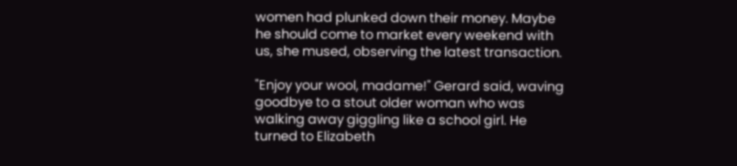women had plunked down their money. Maybe he should come to market every weekend with us, she mused, observing the latest transaction.

"Enjoy your wool, madame!" Gerard said, waving goodbye to a stout older woman who was walking away giggling like a school girl. He turned to Elizabeth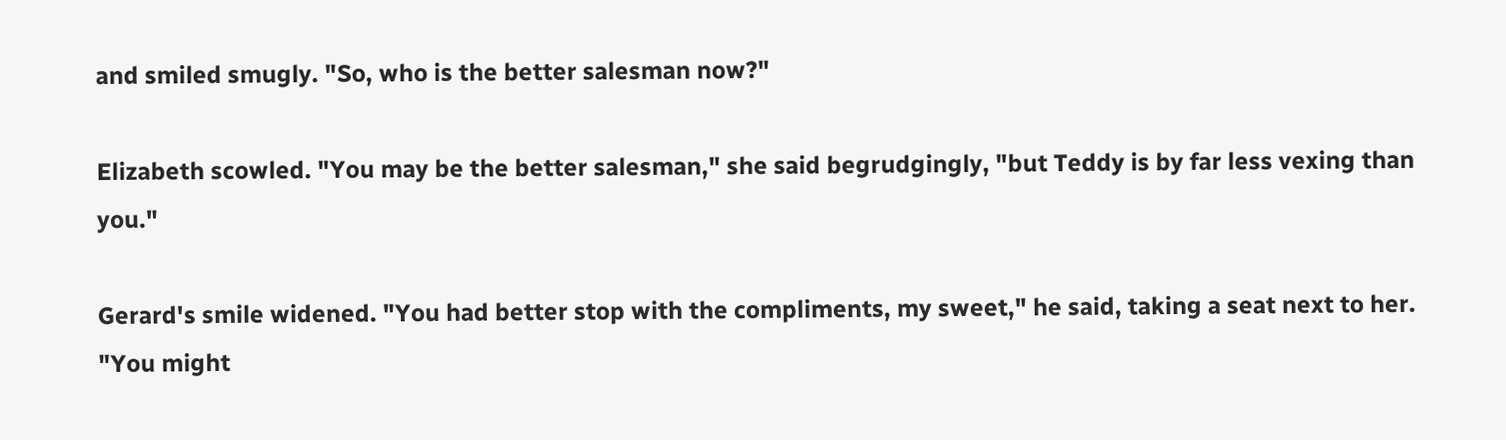and smiled smugly. "So, who is the better salesman now?"

Elizabeth scowled. "You may be the better salesman," she said begrudgingly, "but Teddy is by far less vexing than you."

Gerard's smile widened. "You had better stop with the compliments, my sweet," he said, taking a seat next to her. "You might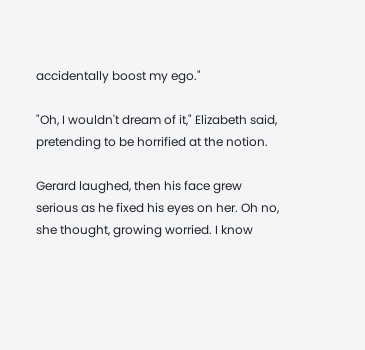accidentally boost my ego."

"Oh, I wouldn't dream of it," Elizabeth said, pretending to be horrified at the notion.

Gerard laughed, then his face grew serious as he fixed his eyes on her. Oh no, she thought, growing worried. I know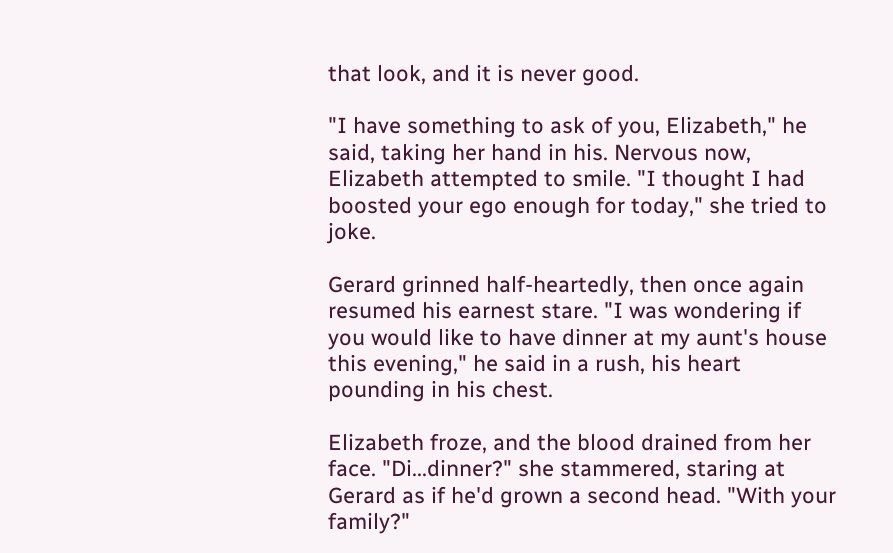that look, and it is never good.

"I have something to ask of you, Elizabeth," he said, taking her hand in his. Nervous now, Elizabeth attempted to smile. "I thought I had boosted your ego enough for today," she tried to joke.

Gerard grinned half-heartedly, then once again resumed his earnest stare. "I was wondering if you would like to have dinner at my aunt's house this evening," he said in a rush, his heart pounding in his chest.

Elizabeth froze, and the blood drained from her face. "Di...dinner?" she stammered, staring at Gerard as if he'd grown a second head. "With your family?"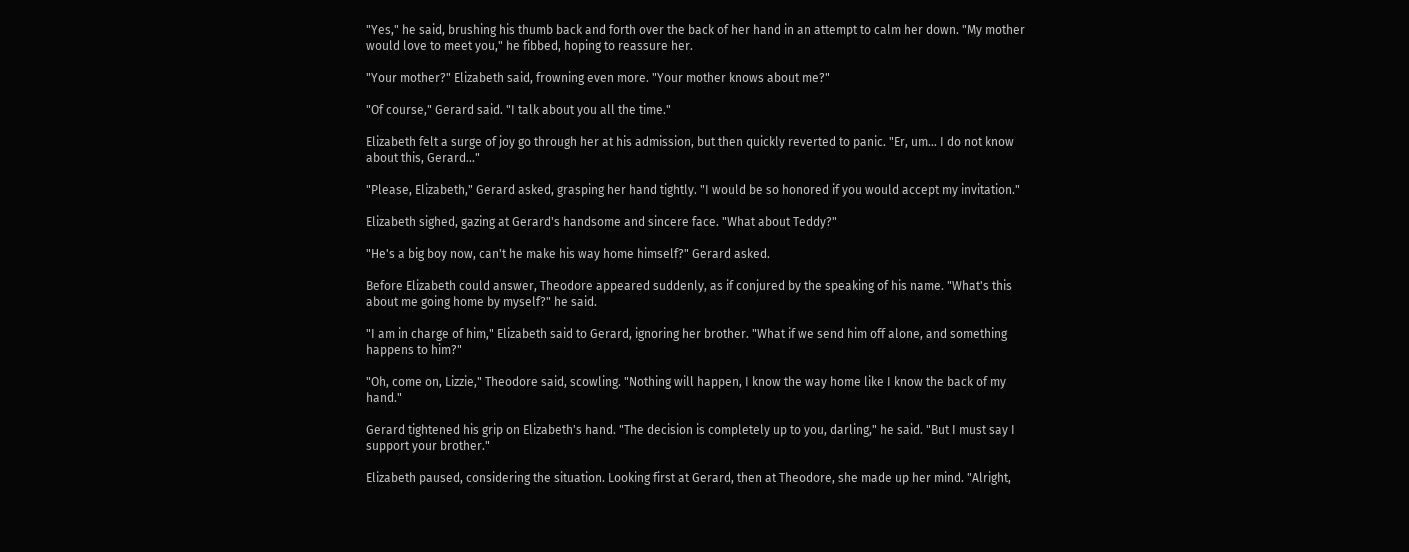"Yes," he said, brushing his thumb back and forth over the back of her hand in an attempt to calm her down. "My mother would love to meet you," he fibbed, hoping to reassure her.

"Your mother?" Elizabeth said, frowning even more. "Your mother knows about me?"

"Of course," Gerard said. "I talk about you all the time."

Elizabeth felt a surge of joy go through her at his admission, but then quickly reverted to panic. "Er, um... I do not know about this, Gerard..."

"Please, Elizabeth," Gerard asked, grasping her hand tightly. "I would be so honored if you would accept my invitation."

Elizabeth sighed, gazing at Gerard's handsome and sincere face. "What about Teddy?"

"He's a big boy now, can't he make his way home himself?" Gerard asked.

Before Elizabeth could answer, Theodore appeared suddenly, as if conjured by the speaking of his name. "What's this about me going home by myself?" he said.

"I am in charge of him," Elizabeth said to Gerard, ignoring her brother. "What if we send him off alone, and something happens to him?"

"Oh, come on, Lizzie," Theodore said, scowling. "Nothing will happen, I know the way home like I know the back of my hand."

Gerard tightened his grip on Elizabeth's hand. "The decision is completely up to you, darling," he said. "But I must say I support your brother."

Elizabeth paused, considering the situation. Looking first at Gerard, then at Theodore, she made up her mind. "Alright,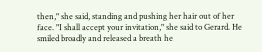then," she said, standing and pushing her hair out of her face. "I shall accept your invitation," she said to Gerard. He smiled broadly and released a breath he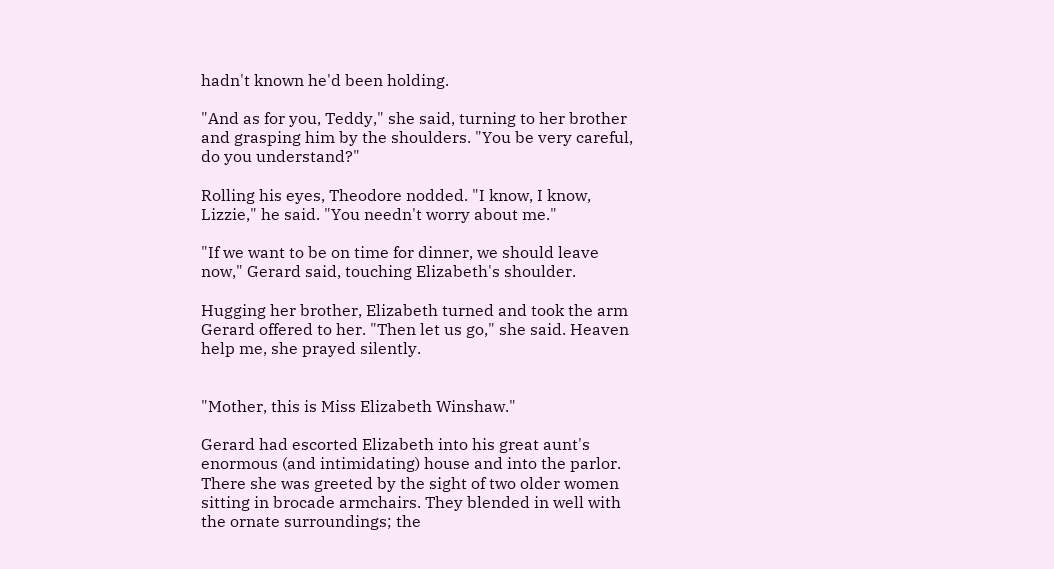hadn't known he'd been holding.

"And as for you, Teddy," she said, turning to her brother and grasping him by the shoulders. "You be very careful, do you understand?"

Rolling his eyes, Theodore nodded. "I know, I know, Lizzie," he said. "You needn't worry about me."

"If we want to be on time for dinner, we should leave now," Gerard said, touching Elizabeth's shoulder.

Hugging her brother, Elizabeth turned and took the arm Gerard offered to her. "Then let us go," she said. Heaven help me, she prayed silently.


"Mother, this is Miss Elizabeth Winshaw."

Gerard had escorted Elizabeth into his great aunt's enormous (and intimidating) house and into the parlor. There she was greeted by the sight of two older women sitting in brocade armchairs. They blended in well with the ornate surroundings; the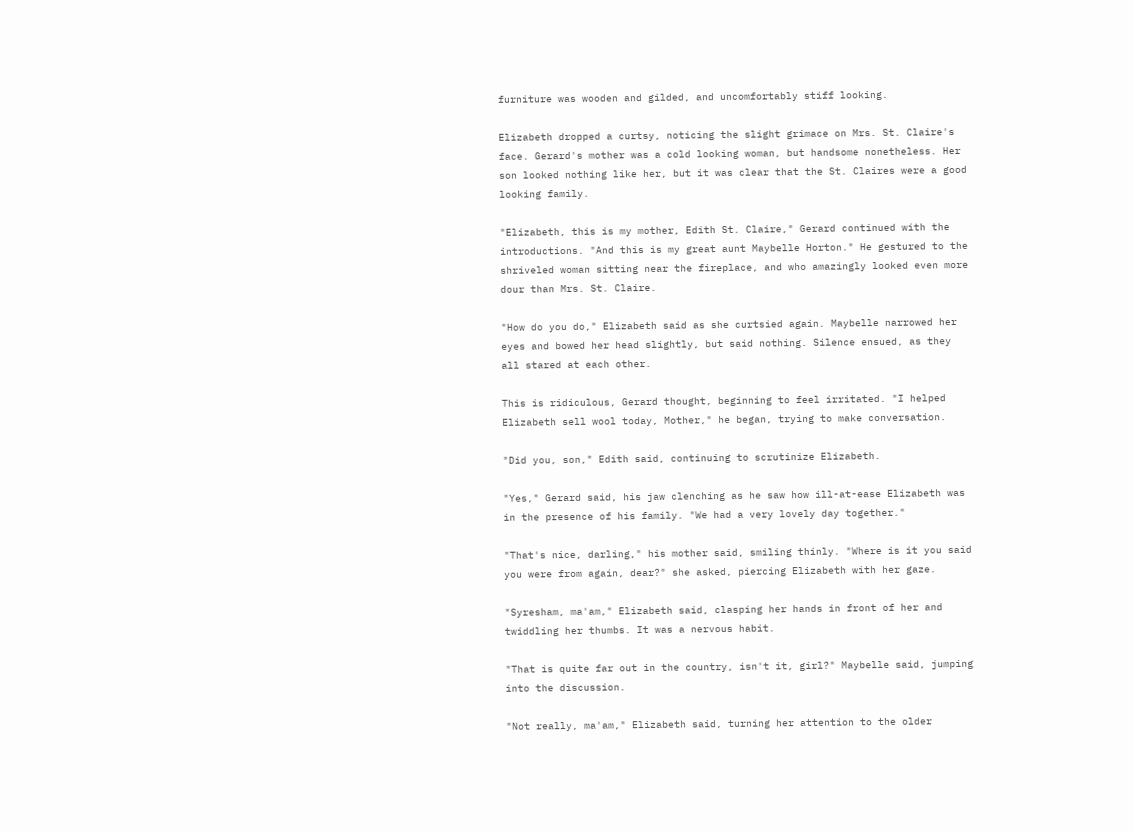furniture was wooden and gilded, and uncomfortably stiff looking.

Elizabeth dropped a curtsy, noticing the slight grimace on Mrs. St. Claire's face. Gerard's mother was a cold looking woman, but handsome nonetheless. Her son looked nothing like her, but it was clear that the St. Claires were a good looking family.

"Elizabeth, this is my mother, Edith St. Claire," Gerard continued with the introductions. "And this is my great aunt Maybelle Horton." He gestured to the shriveled woman sitting near the fireplace, and who amazingly looked even more dour than Mrs. St. Claire.

"How do you do," Elizabeth said as she curtsied again. Maybelle narrowed her eyes and bowed her head slightly, but said nothing. Silence ensued, as they all stared at each other.

This is ridiculous, Gerard thought, beginning to feel irritated. "I helped Elizabeth sell wool today, Mother," he began, trying to make conversation.

"Did you, son," Edith said, continuing to scrutinize Elizabeth.

"Yes," Gerard said, his jaw clenching as he saw how ill-at-ease Elizabeth was in the presence of his family. "We had a very lovely day together."

"That's nice, darling," his mother said, smiling thinly. "Where is it you said you were from again, dear?" she asked, piercing Elizabeth with her gaze.

"Syresham, ma'am," Elizabeth said, clasping her hands in front of her and twiddling her thumbs. It was a nervous habit.

"That is quite far out in the country, isn't it, girl?" Maybelle said, jumping into the discussion.

"Not really, ma'am," Elizabeth said, turning her attention to the older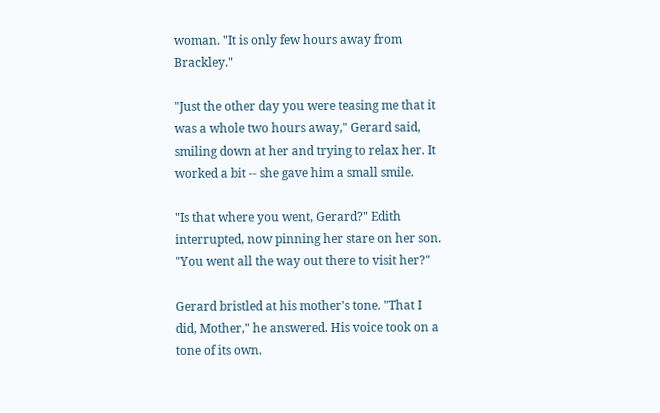woman. "It is only few hours away from Brackley."

"Just the other day you were teasing me that it was a whole two hours away," Gerard said, smiling down at her and trying to relax her. It worked a bit -- she gave him a small smile.

"Is that where you went, Gerard?" Edith interrupted, now pinning her stare on her son. "You went all the way out there to visit her?"

Gerard bristled at his mother's tone. "That I did, Mother," he answered. His voice took on a tone of its own.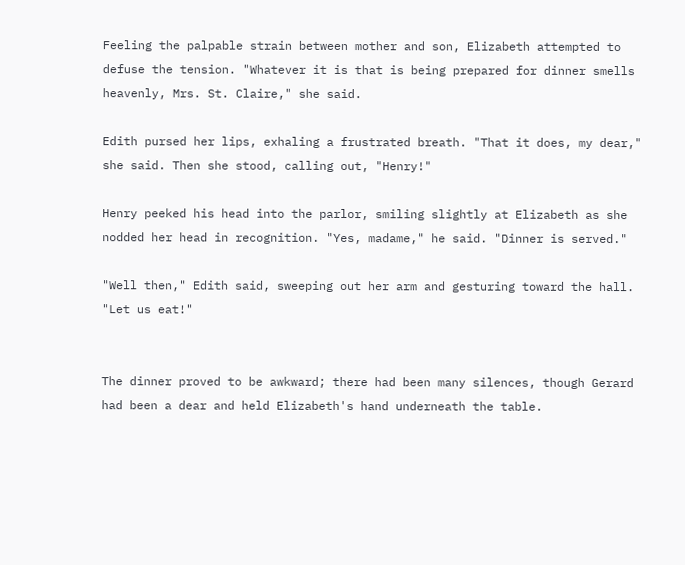Feeling the palpable strain between mother and son, Elizabeth attempted to defuse the tension. "Whatever it is that is being prepared for dinner smells heavenly, Mrs. St. Claire," she said.

Edith pursed her lips, exhaling a frustrated breath. "That it does, my dear," she said. Then she stood, calling out, "Henry!"

Henry peeked his head into the parlor, smiling slightly at Elizabeth as she nodded her head in recognition. "Yes, madame," he said. "Dinner is served."

"Well then," Edith said, sweeping out her arm and gesturing toward the hall. "Let us eat!"


The dinner proved to be awkward; there had been many silences, though Gerard had been a dear and held Elizabeth's hand underneath the table.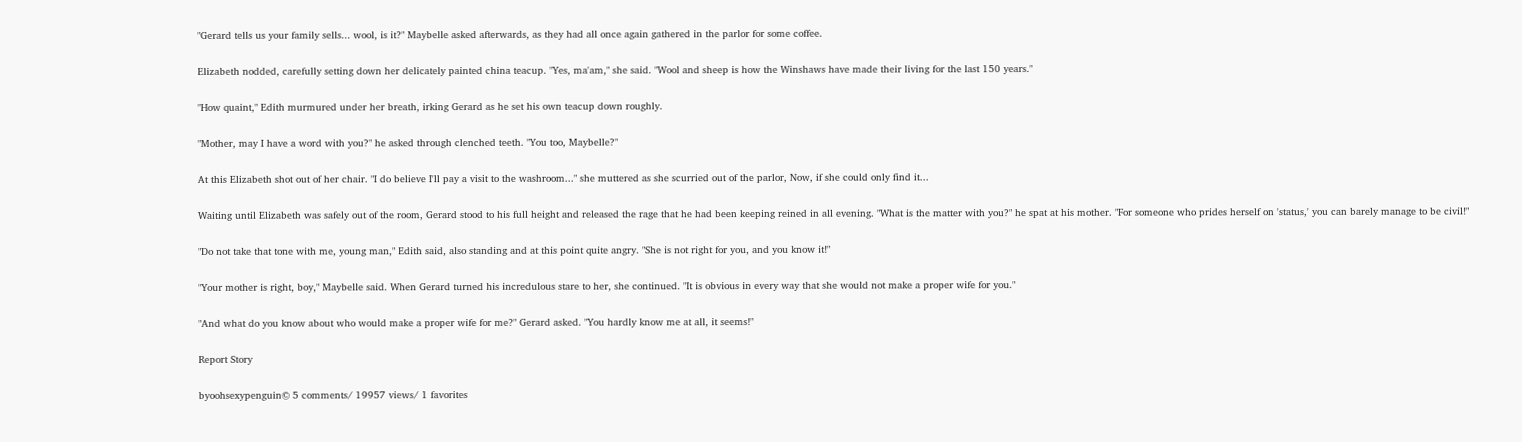"Gerard tells us your family sells... wool, is it?" Maybelle asked afterwards, as they had all once again gathered in the parlor for some coffee.

Elizabeth nodded, carefully setting down her delicately painted china teacup. "Yes, ma'am," she said. "Wool and sheep is how the Winshaws have made their living for the last 150 years."

"How quaint," Edith murmured under her breath, irking Gerard as he set his own teacup down roughly.

"Mother, may I have a word with you?" he asked through clenched teeth. "You too, Maybelle?"

At this Elizabeth shot out of her chair. "I do believe I'll pay a visit to the washroom..." she muttered as she scurried out of the parlor, Now, if she could only find it...

Waiting until Elizabeth was safely out of the room, Gerard stood to his full height and released the rage that he had been keeping reined in all evening. "What is the matter with you?" he spat at his mother. "For someone who prides herself on 'status,' you can barely manage to be civil!"

"Do not take that tone with me, young man," Edith said, also standing and at this point quite angry. "She is not right for you, and you know it!"

"Your mother is right, boy," Maybelle said. When Gerard turned his incredulous stare to her, she continued. "It is obvious in every way that she would not make a proper wife for you."

"And what do you know about who would make a proper wife for me?" Gerard asked. "You hardly know me at all, it seems!"

Report Story

byoohsexypenguin© 5 comments/ 19957 views/ 1 favorites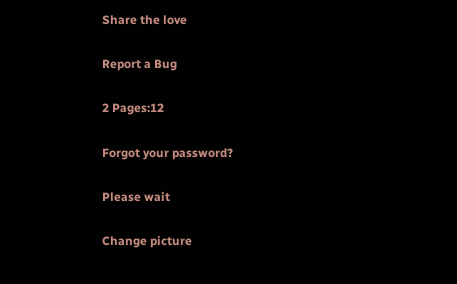Share the love

Report a Bug

2 Pages:12

Forgot your password?

Please wait

Change picture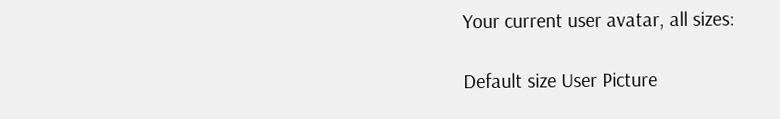Your current user avatar, all sizes:

Default size User Picture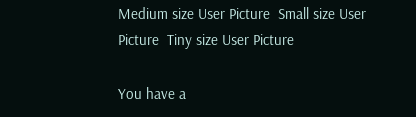Medium size User Picture  Small size User Picture  Tiny size User Picture

You have a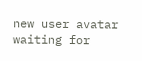new user avatar waiting for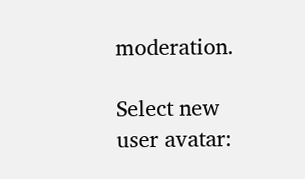moderation.

Select new user avatar: